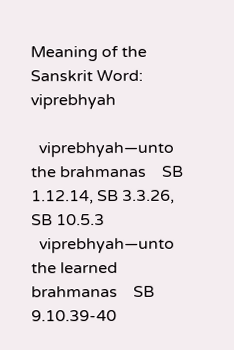Meaning of the Sanskrit Word: viprebhyah

  viprebhyah—unto the brahmanas    SB 1.12.14, SB 3.3.26, SB 10.5.3
  viprebhyah—unto the learned brahmanas    SB 9.10.39-40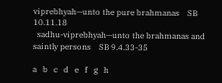viprebhyah—unto the pure brahmanas    SB 10.11.18
  sadhu-viprebhyah—unto the brahmanas and saintly persons    SB 9.4.33-35

a   b   c   d   e   f   g   h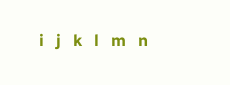i   j   k   l   m   n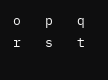o   p   q   r   s   t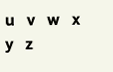u   v   w   x   y   z